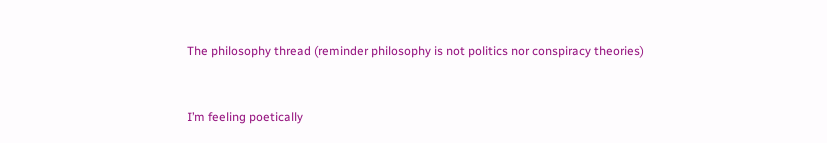The philosophy thread (reminder philosophy is not politics nor conspiracy theories)


I’m feeling poetically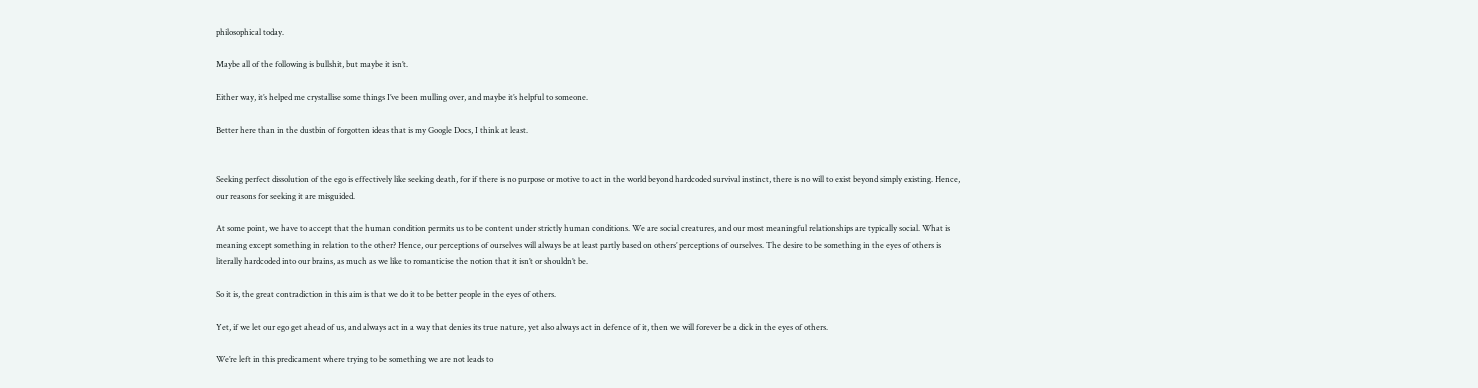philosophical today.

Maybe all of the following is bullshit, but maybe it isn’t.

Either way, it’s helped me crystallise some things I’ve been mulling over, and maybe it’s helpful to someone.

Better here than in the dustbin of forgotten ideas that is my Google Docs, I think at least.


Seeking perfect dissolution of the ego is effectively like seeking death, for if there is no purpose or motive to act in the world beyond hardcoded survival instinct, there is no will to exist beyond simply existing. Hence, our reasons for seeking it are misguided.

At some point, we have to accept that the human condition permits us to be content under strictly human conditions. We are social creatures, and our most meaningful relationships are typically social. What is meaning except something in relation to the other? Hence, our perceptions of ourselves will always be at least partly based on others’ perceptions of ourselves. The desire to be something in the eyes of others is literally hardcoded into our brains, as much as we like to romanticise the notion that it isn’t or shouldn’t be.

So it is, the great contradiction in this aim is that we do it to be better people in the eyes of others.

Yet, if we let our ego get ahead of us, and always act in a way that denies its true nature, yet also always act in defence of it, then we will forever be a dick in the eyes of others.

We’re left in this predicament where trying to be something we are not leads to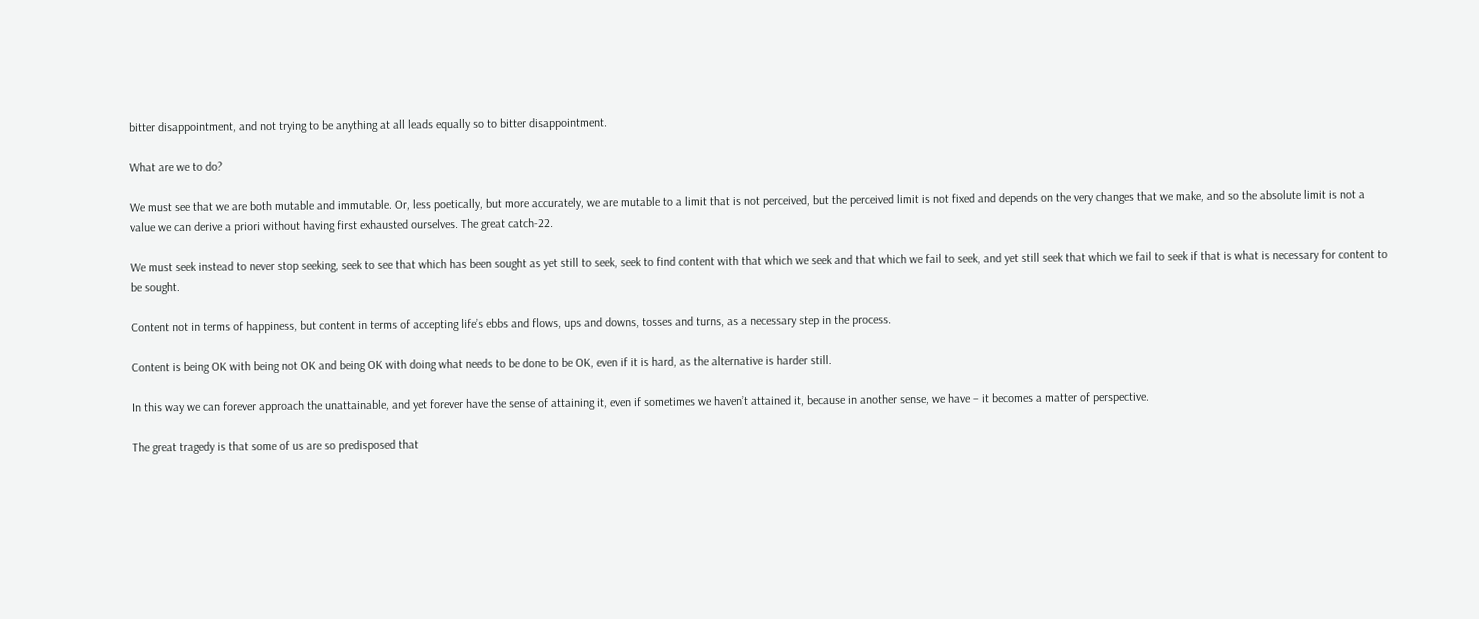bitter disappointment, and not trying to be anything at all leads equally so to bitter disappointment.

What are we to do?

We must see that we are both mutable and immutable. Or, less poetically, but more accurately, we are mutable to a limit that is not perceived, but the perceived limit is not fixed and depends on the very changes that we make, and so the absolute limit is not a value we can derive a priori without having first exhausted ourselves. The great catch-22.

We must seek instead to never stop seeking, seek to see that which has been sought as yet still to seek, seek to find content with that which we seek and that which we fail to seek, and yet still seek that which we fail to seek if that is what is necessary for content to be sought.

Content not in terms of happiness, but content in terms of accepting life’s ebbs and flows, ups and downs, tosses and turns, as a necessary step in the process.

Content is being OK with being not OK and being OK with doing what needs to be done to be OK, even if it is hard, as the alternative is harder still.

In this way we can forever approach the unattainable, and yet forever have the sense of attaining it, even if sometimes we haven’t attained it, because in another sense, we have – it becomes a matter of perspective.

The great tragedy is that some of us are so predisposed that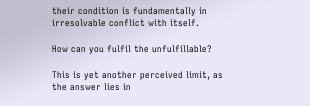their condition is fundamentally in irresolvable conflict with itself.

How can you fulfil the unfulfillable?

This is yet another perceived limit, as the answer lies in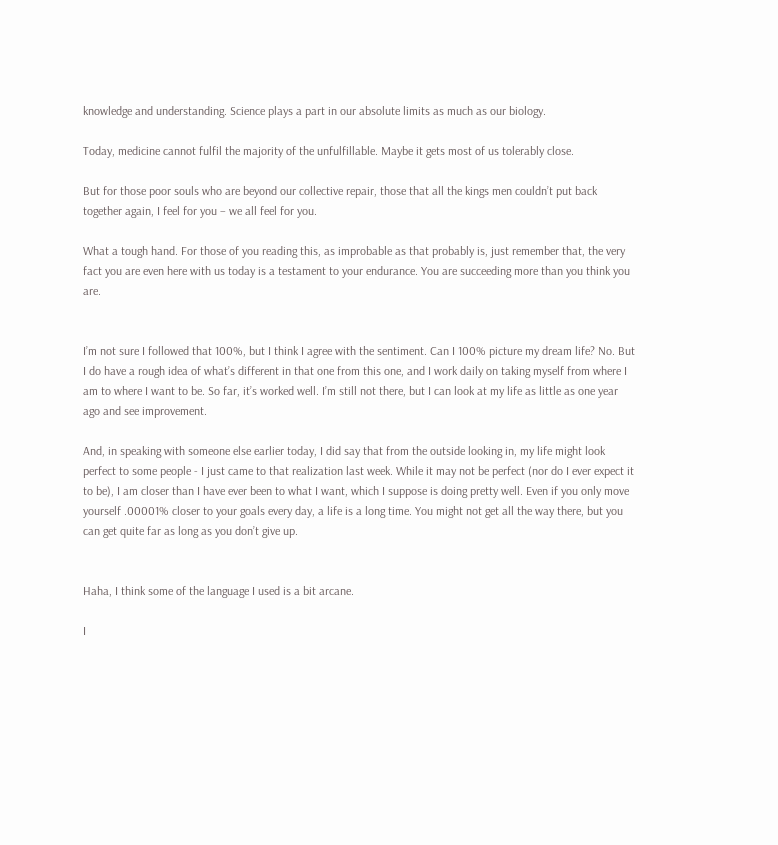knowledge and understanding. Science plays a part in our absolute limits as much as our biology.

Today, medicine cannot fulfil the majority of the unfulfillable. Maybe it gets most of us tolerably close.

But for those poor souls who are beyond our collective repair, those that all the kings men couldn’t put back together again, I feel for you – we all feel for you.

What a tough hand. For those of you reading this, as improbable as that probably is, just remember that, the very fact you are even here with us today is a testament to your endurance. You are succeeding more than you think you are.


I’m not sure I followed that 100%, but I think I agree with the sentiment. Can I 100% picture my dream life? No. But I do have a rough idea of what’s different in that one from this one, and I work daily on taking myself from where I am to where I want to be. So far, it’s worked well. I’m still not there, but I can look at my life as little as one year ago and see improvement.

And, in speaking with someone else earlier today, I did say that from the outside looking in, my life might look perfect to some people - I just came to that realization last week. While it may not be perfect (nor do I ever expect it to be), I am closer than I have ever been to what I want, which I suppose is doing pretty well. Even if you only move yourself .00001% closer to your goals every day, a life is a long time. You might not get all the way there, but you can get quite far as long as you don’t give up.


Haha, I think some of the language I used is a bit arcane.

I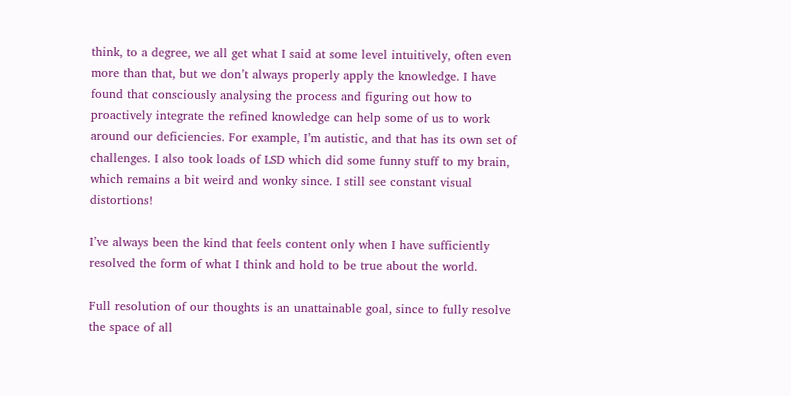think, to a degree, we all get what I said at some level intuitively, often even more than that, but we don’t always properly apply the knowledge. I have found that consciously analysing the process and figuring out how to proactively integrate the refined knowledge can help some of us to work around our deficiencies. For example, I’m autistic, and that has its own set of challenges. I also took loads of LSD which did some funny stuff to my brain, which remains a bit weird and wonky since. I still see constant visual distortions!

I’ve always been the kind that feels content only when I have sufficiently resolved the form of what I think and hold to be true about the world.

Full resolution of our thoughts is an unattainable goal, since to fully resolve the space of all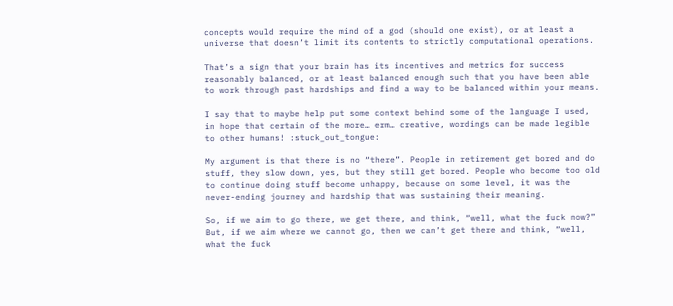concepts would require the mind of a god (should one exist), or at least a universe that doesn’t limit its contents to strictly computational operations.

That’s a sign that your brain has its incentives and metrics for success reasonably balanced, or at least balanced enough such that you have been able to work through past hardships and find a way to be balanced within your means.

I say that to maybe help put some context behind some of the language I used, in hope that certain of the more… erm… creative, wordings can be made legible to other humans! :stuck_out_tongue:

My argument is that there is no “there”. People in retirement get bored and do stuff, they slow down, yes, but they still get bored. People who become too old to continue doing stuff become unhappy, because on some level, it was the never-ending journey and hardship that was sustaining their meaning.

So, if we aim to go there, we get there, and think, “well, what the fuck now?” But, if we aim where we cannot go, then we can’t get there and think, “well, what the fuck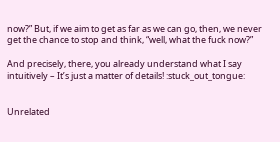now?” But, if we aim to get as far as we can go, then, we never get the chance to stop and think, “well, what the fuck now?”

And precisely, there, you already understand what I say intuitively – It’s just a matter of details! :stuck_out_tongue:


Unrelated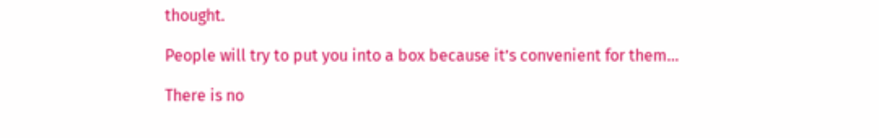thought.

People will try to put you into a box because it’s convenient for them…

There is no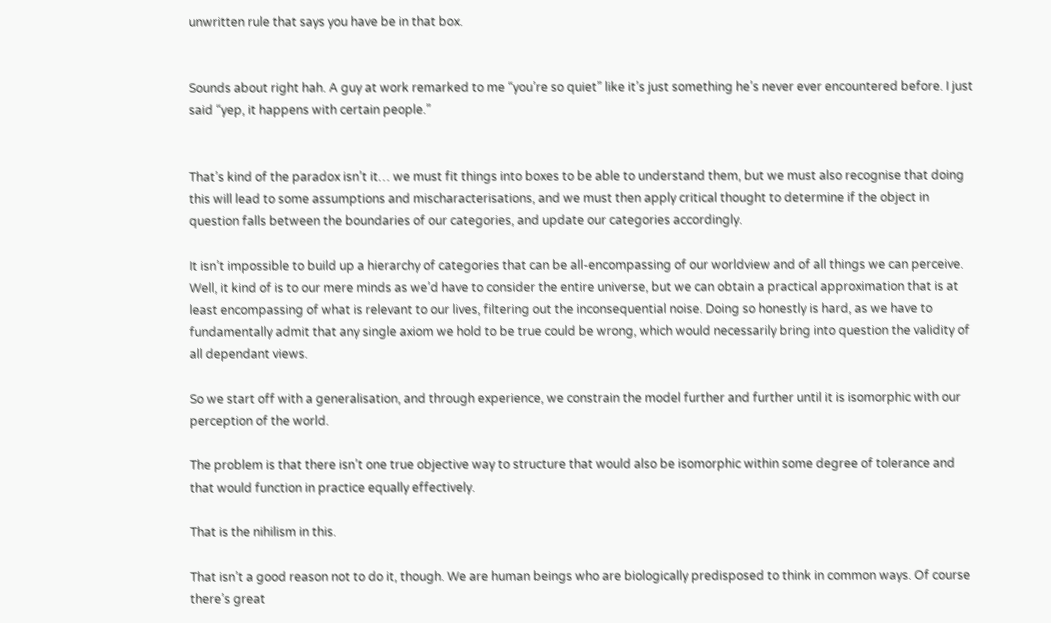unwritten rule that says you have be in that box.


Sounds about right hah. A guy at work remarked to me “you’re so quiet” like it’s just something he’s never ever encountered before. I just said “yep, it happens with certain people.”


That’s kind of the paradox isn’t it… we must fit things into boxes to be able to understand them, but we must also recognise that doing this will lead to some assumptions and mischaracterisations, and we must then apply critical thought to determine if the object in question falls between the boundaries of our categories, and update our categories accordingly.

It isn’t impossible to build up a hierarchy of categories that can be all-encompassing of our worldview and of all things we can perceive. Well, it kind of is to our mere minds as we’d have to consider the entire universe, but we can obtain a practical approximation that is at least encompassing of what is relevant to our lives, filtering out the inconsequential noise. Doing so honestly is hard, as we have to fundamentally admit that any single axiom we hold to be true could be wrong, which would necessarily bring into question the validity of all dependant views.

So we start off with a generalisation, and through experience, we constrain the model further and further until it is isomorphic with our perception of the world.

The problem is that there isn’t one true objective way to structure that would also be isomorphic within some degree of tolerance and that would function in practice equally effectively.

That is the nihilism in this.

That isn’t a good reason not to do it, though. We are human beings who are biologically predisposed to think in common ways. Of course there’s great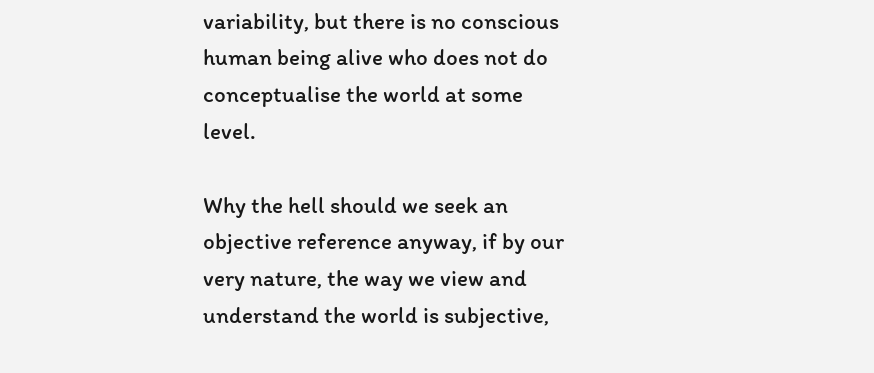variability, but there is no conscious human being alive who does not do conceptualise the world at some level.

Why the hell should we seek an objective reference anyway, if by our very nature, the way we view and understand the world is subjective,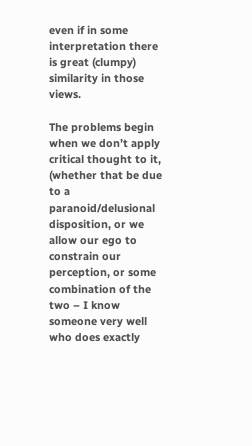even if in some interpretation there is great (clumpy) similarity in those views.

The problems begin when we don’t apply critical thought to it, (whether that be due to a paranoid/delusional disposition, or we allow our ego to constrain our perception, or some combination of the two – I know someone very well who does exactly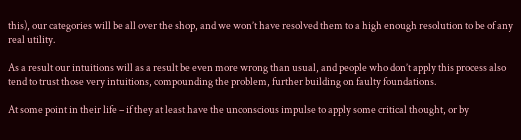this), our categories will be all over the shop, and we won’t have resolved them to a high enough resolution to be of any real utility.

As a result our intuitions will as a result be even more wrong than usual, and people who don’t apply this process also tend to trust those very intuitions, compounding the problem, further building on faulty foundations.

At some point in their life – if they at least have the unconscious impulse to apply some critical thought, or by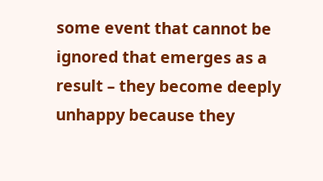some event that cannot be ignored that emerges as a result – they become deeply unhappy because they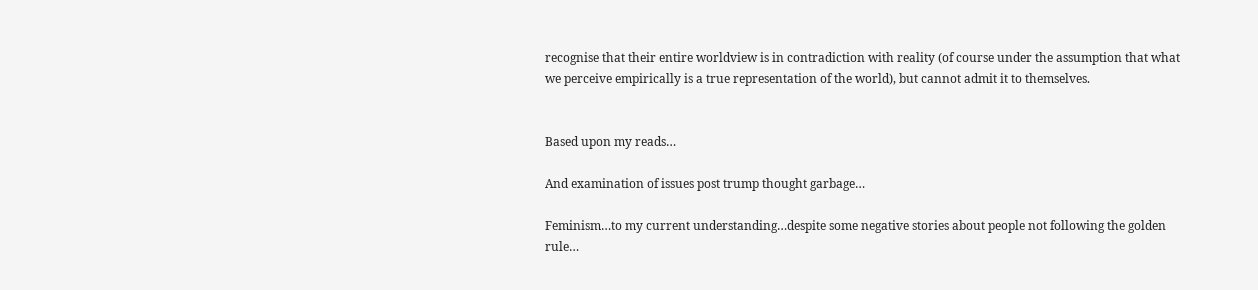recognise that their entire worldview is in contradiction with reality (of course under the assumption that what we perceive empirically is a true representation of the world), but cannot admit it to themselves.


Based upon my reads…

And examination of issues post trump thought garbage…

Feminism…to my current understanding…despite some negative stories about people not following the golden rule…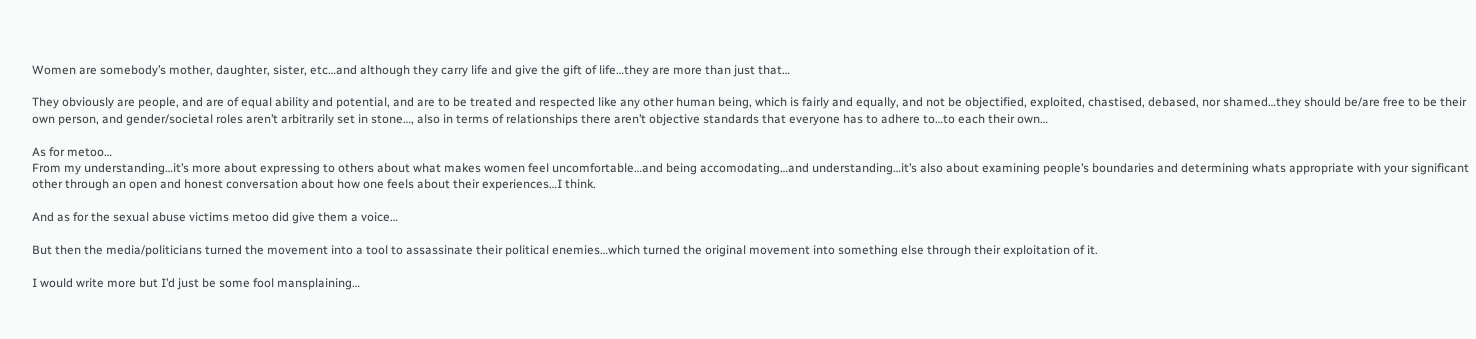Women are somebody’s mother, daughter, sister, etc…and although they carry life and give the gift of life…they are more than just that…

They obviously are people, and are of equal ability and potential, and are to be treated and respected like any other human being, which is fairly and equally, and not be objectified, exploited, chastised, debased, nor shamed…they should be/are free to be their own person, and gender/societal roles aren’t arbitrarily set in stone…, also in terms of relationships there aren’t objective standards that everyone has to adhere to…to each their own…

As for metoo…
From my understanding…it’s more about expressing to others about what makes women feel uncomfortable…and being accomodating…and understanding…it’s also about examining people’s boundaries and determining whats appropriate with your significant other through an open and honest conversation about how one feels about their experiences…I think.

And as for the sexual abuse victims metoo did give them a voice…

But then the media/politicians turned the movement into a tool to assassinate their political enemies…which turned the original movement into something else through their exploitation of it.

I would write more but I’d just be some fool mansplaining…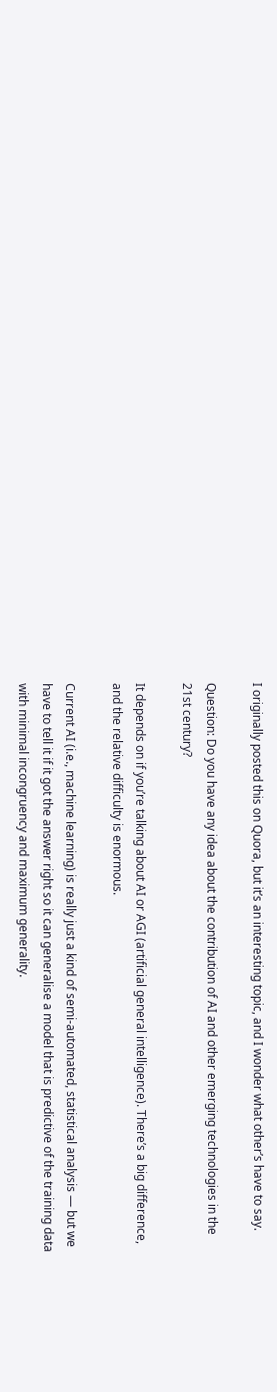I originally posted this on Quora, but it’s an interesting topic, and I wonder what other’s have to say.

Question: Do you have any idea about the contribution of AI and other emerging technologies in the 21st century?

It depends on if you’re talking about AI or AGI (artificial general intelligence). There’s a big difference, and the relative difficulty is enormous.

Current AI (i.e., machine learning) is really just a kind of semi-automated, statistical analysis — but we have to tell it if it got the answer right so it can generalise a model that is predictive of the training data with minimal incongruency and maximum generality.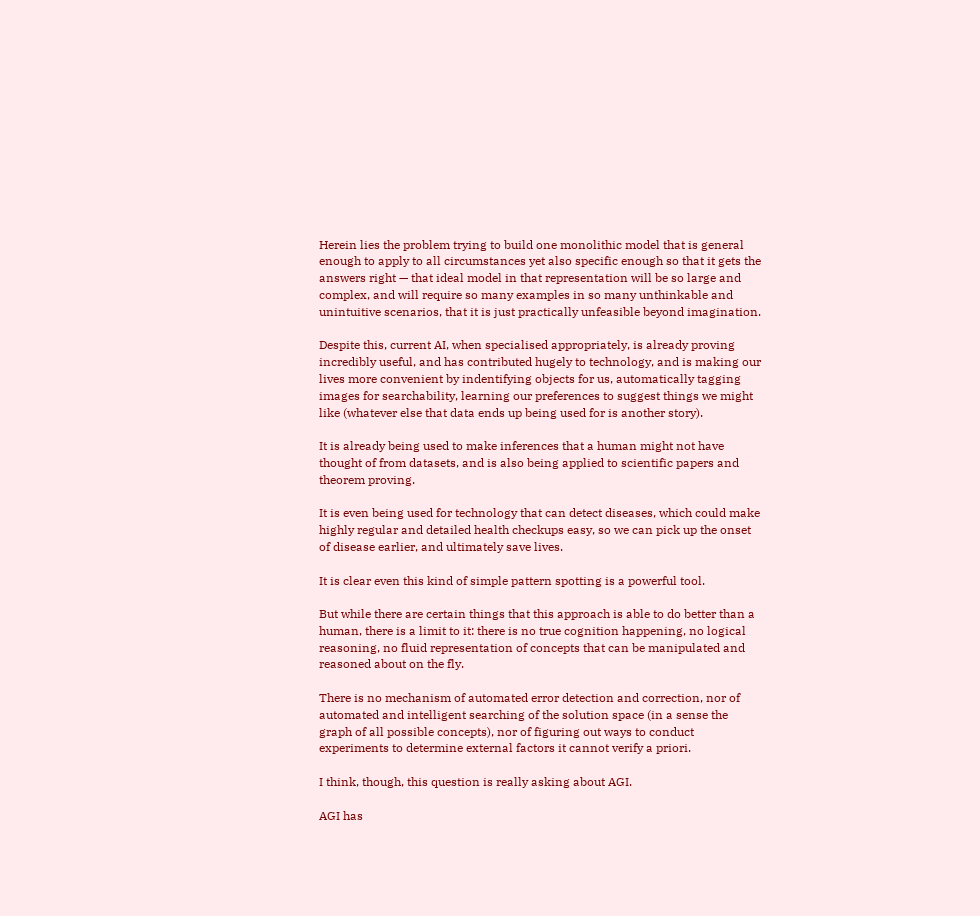Herein lies the problem trying to build one monolithic model that is general enough to apply to all circumstances yet also specific enough so that it gets the answers right — that ideal model in that representation will be so large and complex, and will require so many examples in so many unthinkable and unintuitive scenarios, that it is just practically unfeasible beyond imagination.

Despite this, current AI, when specialised appropriately, is already proving incredibly useful, and has contributed hugely to technology, and is making our lives more convenient by indentifying objects for us, automatically tagging images for searchability, learning our preferences to suggest things we might like (whatever else that data ends up being used for is another story).

It is already being used to make inferences that a human might not have thought of from datasets, and is also being applied to scientific papers and theorem proving.

It is even being used for technology that can detect diseases, which could make highly regular and detailed health checkups easy, so we can pick up the onset of disease earlier, and ultimately save lives.

It is clear even this kind of simple pattern spotting is a powerful tool.

But while there are certain things that this approach is able to do better than a human, there is a limit to it: there is no true cognition happening, no logical reasoning, no fluid representation of concepts that can be manipulated and reasoned about on the fly.

There is no mechanism of automated error detection and correction, nor of automated and intelligent searching of the solution space (in a sense the graph of all possible concepts), nor of figuring out ways to conduct experiments to determine external factors it cannot verify a priori.

I think, though, this question is really asking about AGI.

AGI has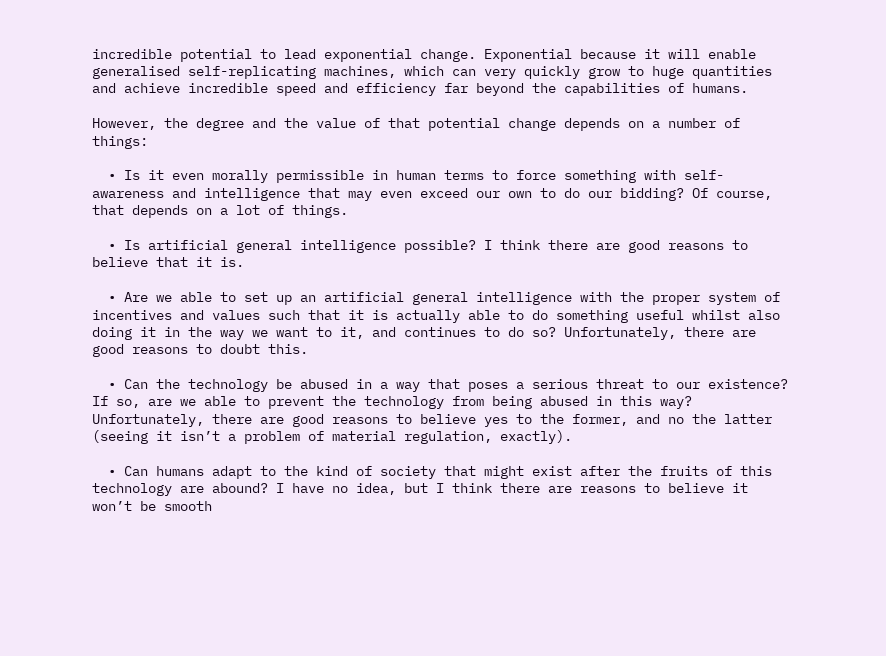incredible potential to lead exponential change. Exponential because it will enable generalised self-replicating machines, which can very quickly grow to huge quantities and achieve incredible speed and efficiency far beyond the capabilities of humans.

However, the degree and the value of that potential change depends on a number of things:

  • Is it even morally permissible in human terms to force something with self-awareness and intelligence that may even exceed our own to do our bidding? Of course, that depends on a lot of things.

  • Is artificial general intelligence possible? I think there are good reasons to believe that it is.

  • Are we able to set up an artificial general intelligence with the proper system of incentives and values such that it is actually able to do something useful whilst also doing it in the way we want to it, and continues to do so? Unfortunately, there are good reasons to doubt this.

  • Can the technology be abused in a way that poses a serious threat to our existence? If so, are we able to prevent the technology from being abused in this way? Unfortunately, there are good reasons to believe yes to the former, and no the latter (seeing it isn’t a problem of material regulation, exactly).

  • Can humans adapt to the kind of society that might exist after the fruits of this technology are abound? I have no idea, but I think there are reasons to believe it won’t be smooth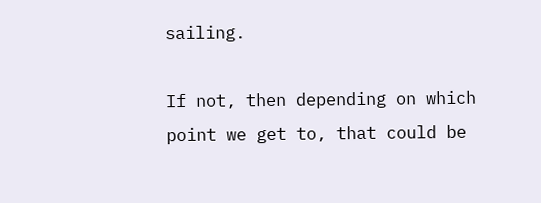sailing.

If not, then depending on which point we get to, that could be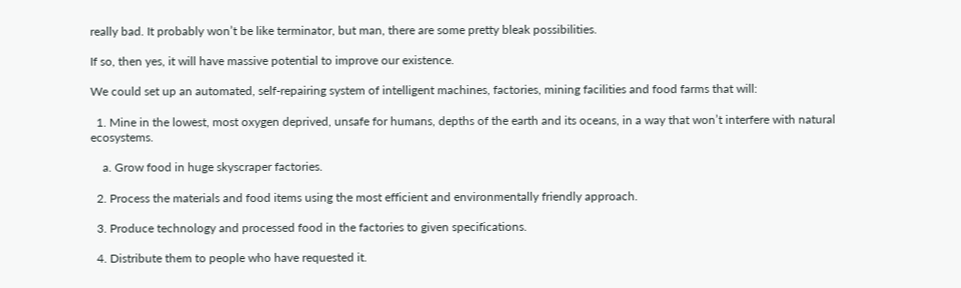really bad. It probably won’t be like terminator, but man, there are some pretty bleak possibilities.

If so, then yes, it will have massive potential to improve our existence.

We could set up an automated, self-repairing system of intelligent machines, factories, mining facilities and food farms that will:

  1. Mine in the lowest, most oxygen deprived, unsafe for humans, depths of the earth and its oceans, in a way that won’t interfere with natural ecosystems.

    a. Grow food in huge skyscraper factories.

  2. Process the materials and food items using the most efficient and environmentally friendly approach.

  3. Produce technology and processed food in the factories to given specifications.

  4. Distribute them to people who have requested it.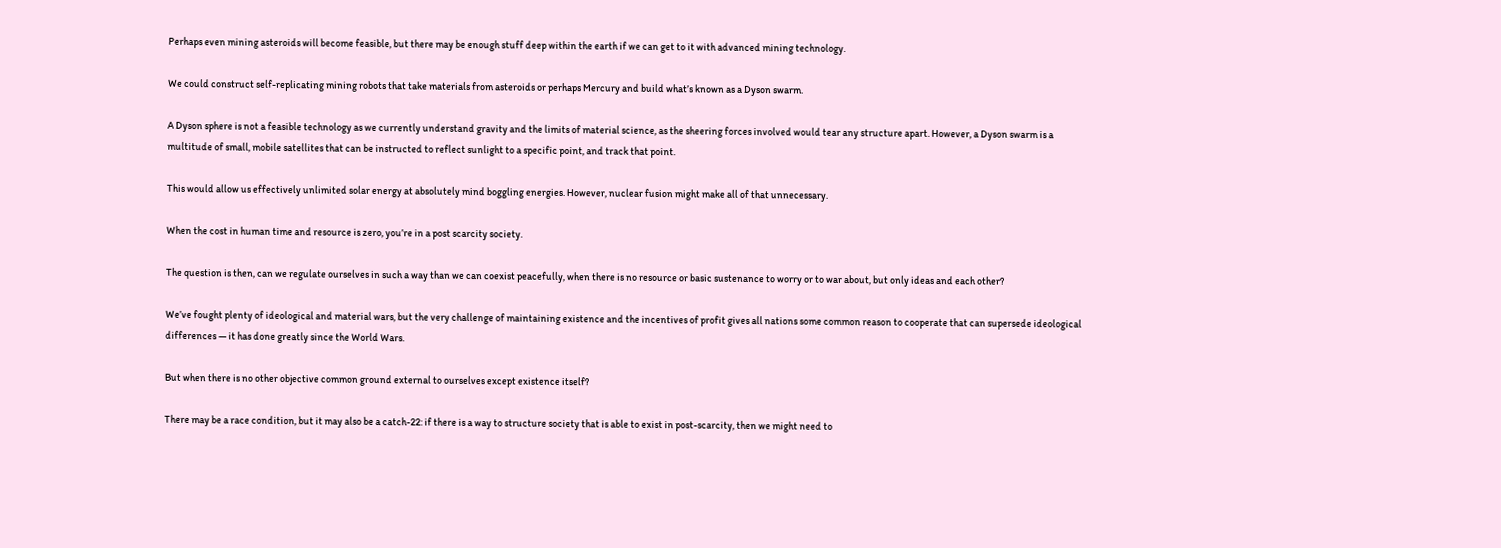Perhaps even mining asteroids will become feasible, but there may be enough stuff deep within the earth if we can get to it with advanced mining technology.

We could construct self-replicating mining robots that take materials from asteroids or perhaps Mercury and build what’s known as a Dyson swarm.

A Dyson sphere is not a feasible technology as we currently understand gravity and the limits of material science, as the sheering forces involved would tear any structure apart. However, a Dyson swarm is a multitude of small, mobile satellites that can be instructed to reflect sunlight to a specific point, and track that point.

This would allow us effectively unlimited solar energy at absolutely mind boggling energies. However, nuclear fusion might make all of that unnecessary.

When the cost in human time and resource is zero, you’re in a post scarcity society.

The question is then, can we regulate ourselves in such a way than we can coexist peacefully, when there is no resource or basic sustenance to worry or to war about, but only ideas and each other?

We’ve fought plenty of ideological and material wars, but the very challenge of maintaining existence and the incentives of profit gives all nations some common reason to cooperate that can supersede ideological differences — it has done greatly since the World Wars.

But when there is no other objective common ground external to ourselves except existence itself?

There may be a race condition, but it may also be a catch-22: if there is a way to structure society that is able to exist in post-scarcity, then we might need to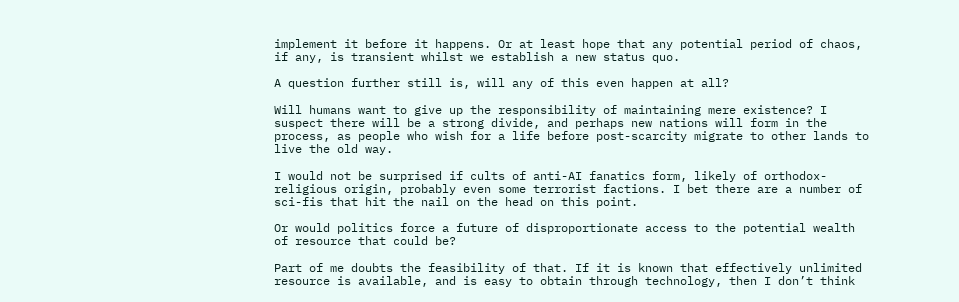implement it before it happens. Or at least hope that any potential period of chaos, if any, is transient whilst we establish a new status quo.

A question further still is, will any of this even happen at all?

Will humans want to give up the responsibility of maintaining mere existence? I suspect there will be a strong divide, and perhaps new nations will form in the process, as people who wish for a life before post-scarcity migrate to other lands to live the old way.

I would not be surprised if cults of anti-AI fanatics form, likely of orthodox-religious origin, probably even some terrorist factions. I bet there are a number of sci-fis that hit the nail on the head on this point.

Or would politics force a future of disproportionate access to the potential wealth of resource that could be?

Part of me doubts the feasibility of that. If it is known that effectively unlimited resource is available, and is easy to obtain through technology, then I don’t think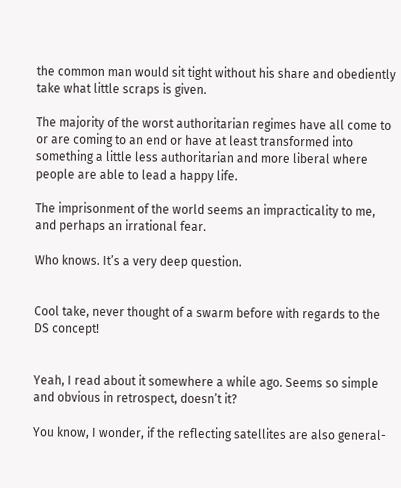the common man would sit tight without his share and obediently take what little scraps is given.

The majority of the worst authoritarian regimes have all come to or are coming to an end or have at least transformed into something a little less authoritarian and more liberal where people are able to lead a happy life.

The imprisonment of the world seems an impracticality to me, and perhaps an irrational fear.

Who knows. It’s a very deep question.


Cool take, never thought of a swarm before with regards to the DS concept!


Yeah, I read about it somewhere a while ago. Seems so simple and obvious in retrospect, doesn’t it?

You know, I wonder, if the reflecting satellites are also general-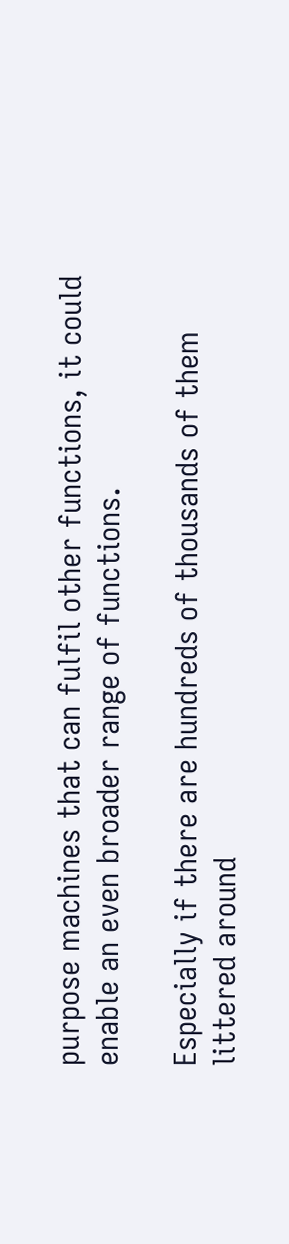purpose machines that can fulfil other functions, it could enable an even broader range of functions.

Especially if there are hundreds of thousands of them littered around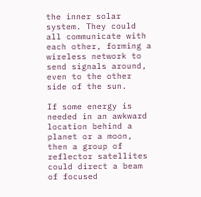the inner solar system. They could all communicate with each other, forming a wireless network to send signals around, even to the other side of the sun.

If some energy is needed in an awkward location behind a planet or a moon, then a group of reflector satellites could direct a beam of focused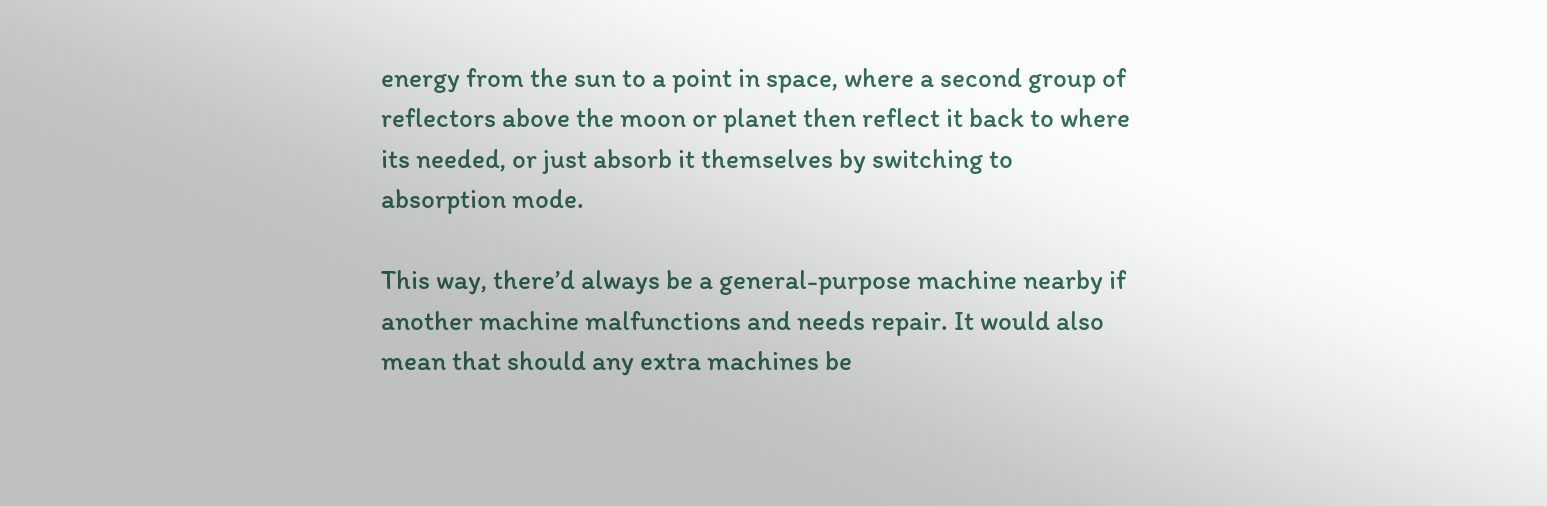energy from the sun to a point in space, where a second group of reflectors above the moon or planet then reflect it back to where its needed, or just absorb it themselves by switching to absorption mode.

This way, there’d always be a general-purpose machine nearby if another machine malfunctions and needs repair. It would also mean that should any extra machines be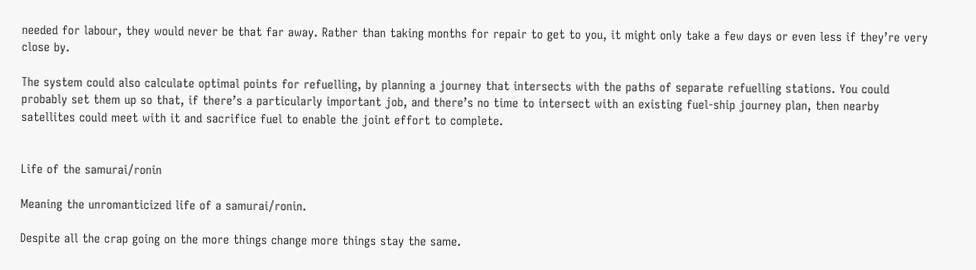needed for labour, they would never be that far away. Rather than taking months for repair to get to you, it might only take a few days or even less if they’re very close by.

The system could also calculate optimal points for refuelling, by planning a journey that intersects with the paths of separate refuelling stations. You could probably set them up so that, if there’s a particularly important job, and there’s no time to intersect with an existing fuel-ship journey plan, then nearby satellites could meet with it and sacrifice fuel to enable the joint effort to complete.


Life of the samurai/ronin

Meaning the unromanticized life of a samurai/ronin.

Despite all the crap going on the more things change more things stay the same.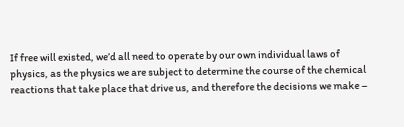If free will existed, we’d all need to operate by our own individual laws of physics, as the physics we are subject to determine the course of the chemical reactions that take place that drive us, and therefore the decisions we make –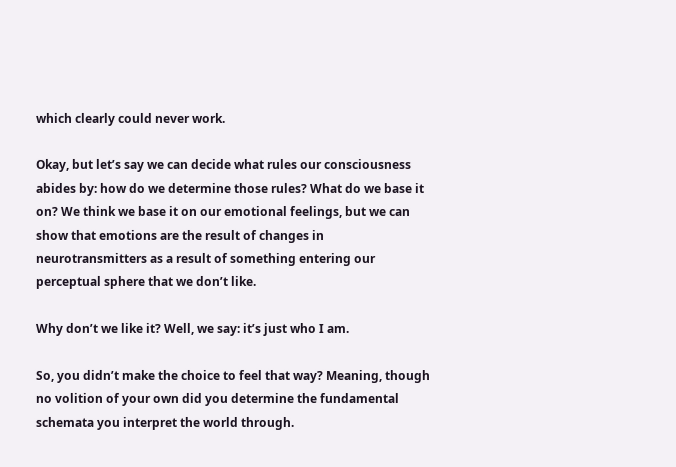which clearly could never work.

Okay, but let’s say we can decide what rules our consciousness abides by: how do we determine those rules? What do we base it on? We think we base it on our emotional feelings, but we can show that emotions are the result of changes in neurotransmitters as a result of something entering our perceptual sphere that we don’t like.

Why don’t we like it? Well, we say: it’s just who I am.

So, you didn’t make the choice to feel that way? Meaning, though no volition of your own did you determine the fundamental schemata you interpret the world through.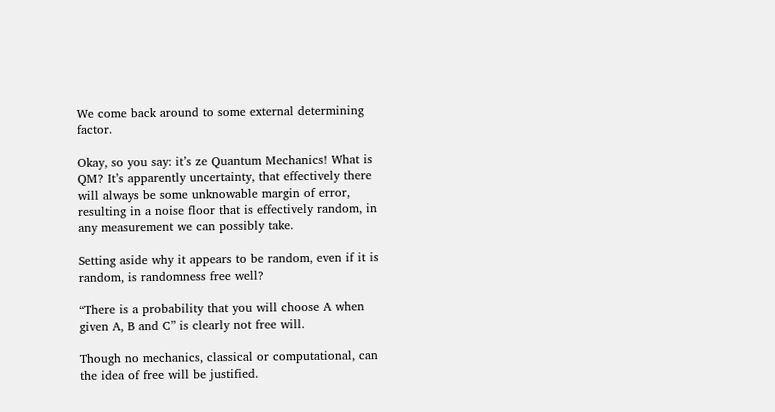We come back around to some external determining factor.

Okay, so you say: it’s ze Quantum Mechanics! What is QM? It’s apparently uncertainty, that effectively there will always be some unknowable margin of error, resulting in a noise floor that is effectively random, in any measurement we can possibly take.

Setting aside why it appears to be random, even if it is random, is randomness free well?

“There is a probability that you will choose A when given A, B and C” is clearly not free will.

Though no mechanics, classical or computational, can the idea of free will be justified.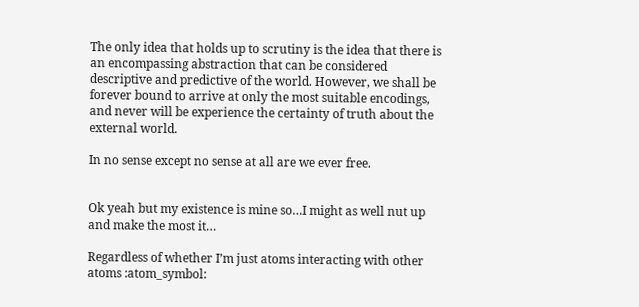The only idea that holds up to scrutiny is the idea that there is an encompassing abstraction that can be considered descriptive and predictive of the world. However, we shall be forever bound to arrive at only the most suitable encodings, and never will be experience the certainty of truth about the external world.

In no sense except no sense at all are we ever free.


Ok yeah but my existence is mine so…I might as well nut up and make the most it…

Regardless of whether I’m just atoms interacting with other atoms :atom_symbol: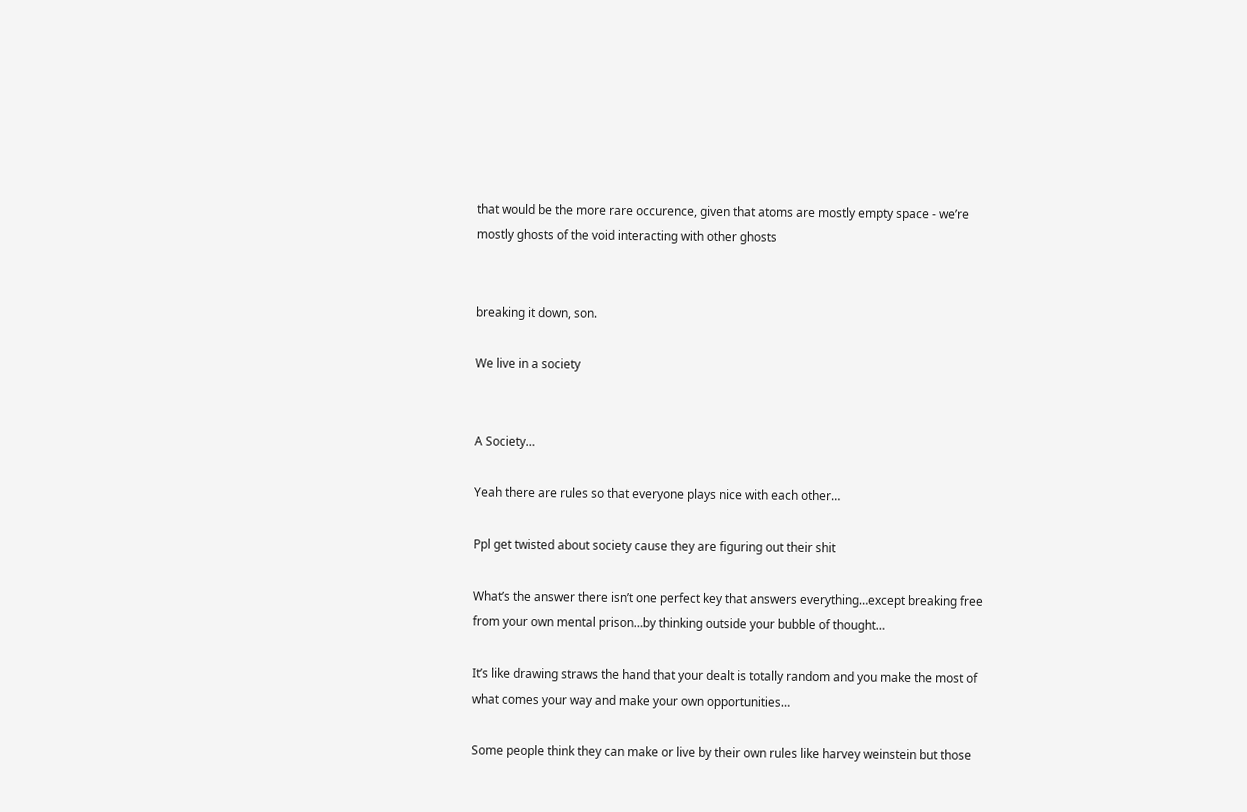that would be the more rare occurence, given that atoms are mostly empty space - we’re mostly ghosts of the void interacting with other ghosts


breaking it down, son.

We live in a society


A Society…

Yeah there are rules so that everyone plays nice with each other…

Ppl get twisted about society cause they are figuring out their shit

What’s the answer there isn’t one perfect key that answers everything…except breaking free from your own mental prison…by thinking outside your bubble of thought…

It’s like drawing straws the hand that your dealt is totally random and you make the most of what comes your way and make your own opportunities…

Some people think they can make or live by their own rules like harvey weinstein but those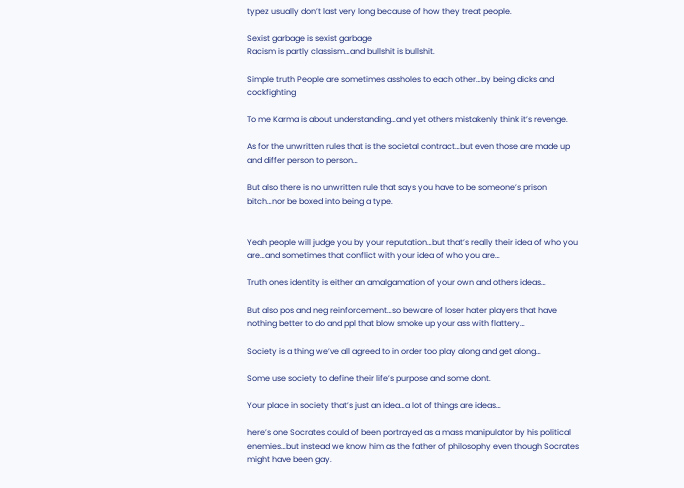typez usually don’t last very long because of how they treat people.

Sexist garbage is sexist garbage
Racism is partly classism…and bullshit is bullshit.

Simple truth People are sometimes assholes to each other…by being dicks and cockfighting

To me Karma is about understanding…and yet others mistakenly think it’s revenge.

As for the unwritten rules that is the societal contract…but even those are made up and differ person to person…

But also there is no unwritten rule that says you have to be someone’s prison bitch…nor be boxed into being a type.


Yeah people will judge you by your reputation…but that’s really their idea of who you are…and sometimes that conflict with your idea of who you are…

Truth ones identity is either an amalgamation of your own and others ideas…

But also pos and neg reinforcement…so beware of loser hater players that have nothing better to do and ppl that blow smoke up your ass with flattery…

Society is a thing we’ve all agreed to in order too play along and get along…

Some use society to define their life’s purpose and some dont.

Your place in society that’s just an idea…a lot of things are ideas…

here’s one Socrates could of been portrayed as a mass manipulator by his political enemies…but instead we know him as the father of philosophy even though Socrates might have been gay.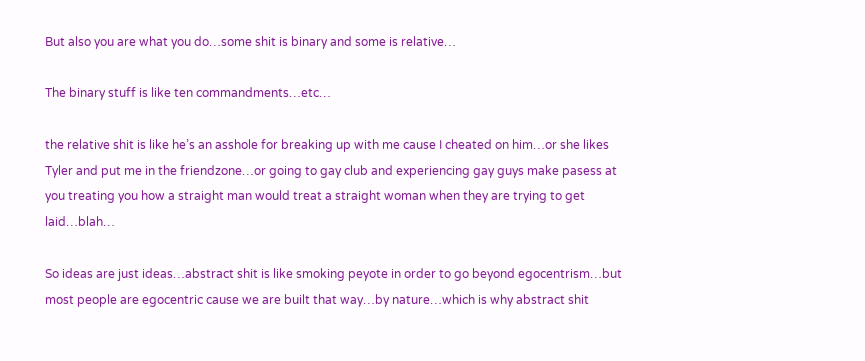But also you are what you do…some shit is binary and some is relative…

The binary stuff is like ten commandments…etc…

the relative shit is like he’s an asshole for breaking up with me cause I cheated on him…or she likes Tyler and put me in the friendzone…or going to gay club and experiencing gay guys make pasess at you treating you how a straight man would treat a straight woman when they are trying to get laid…blah…

So ideas are just ideas…abstract shit is like smoking peyote in order to go beyond egocentrism…but most people are egocentric cause we are built that way…by nature…which is why abstract shit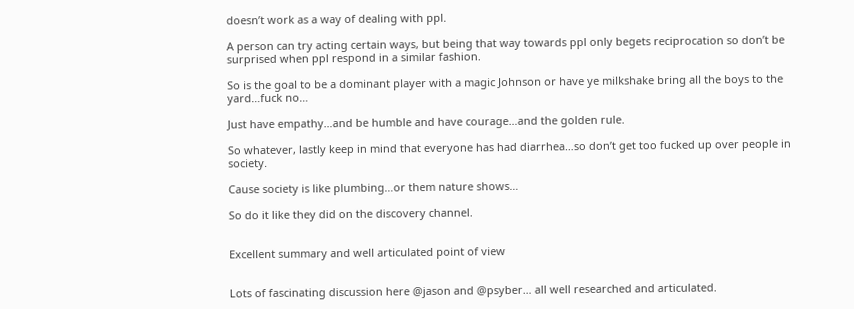doesn’t work as a way of dealing with ppl.

A person can try acting certain ways, but being that way towards ppl only begets reciprocation so don’t be surprised when ppl respond in a similar fashion.

So is the goal to be a dominant player with a magic Johnson or have ye milkshake bring all the boys to the yard…fuck no…

Just have empathy…and be humble and have courage…and the golden rule.

So whatever, lastly keep in mind that everyone has had diarrhea…so don’t get too fucked up over people in society.

Cause society is like plumbing…or them nature shows…

So do it like they did on the discovery channel.


Excellent summary and well articulated point of view


Lots of fascinating discussion here @jason and @psyber… all well researched and articulated.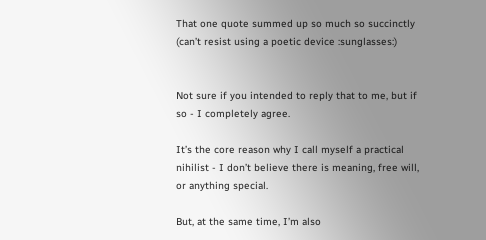That one quote summed up so much so succinctly (can’t resist using a poetic device :sunglasses:)


Not sure if you intended to reply that to me, but if so - I completely agree.

It’s the core reason why I call myself a practical nihilist - I don’t believe there is meaning, free will, or anything special.

But, at the same time, I’m also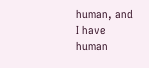human, and I have human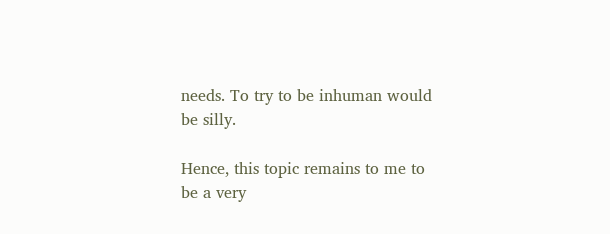needs. To try to be inhuman would be silly.

Hence, this topic remains to me to be a very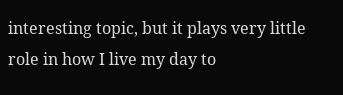interesting topic, but it plays very little role in how I live my day to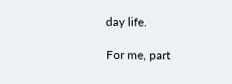day life.

For me, part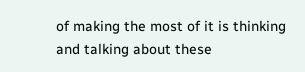of making the most of it is thinking and talking about these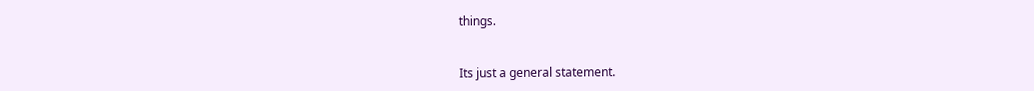things.


Its just a general statement.